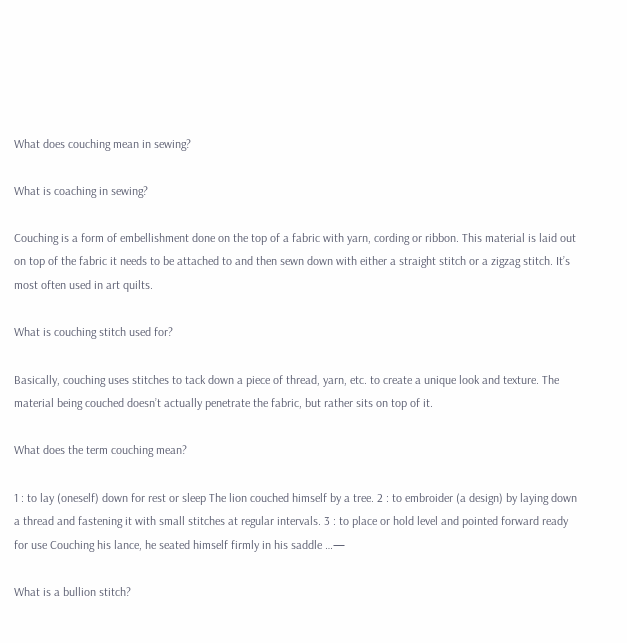What does couching mean in sewing?

What is coaching in sewing?

Couching is a form of embellishment done on the top of a fabric with yarn, cording or ribbon. This material is laid out on top of the fabric it needs to be attached to and then sewn down with either a straight stitch or a zigzag stitch. It’s most often used in art quilts.

What is couching stitch used for?

Basically, couching uses stitches to tack down a piece of thread, yarn, etc. to create a unique look and texture. The material being couched doesn’t actually penetrate the fabric, but rather sits on top of it.

What does the term couching mean?

1 : to lay (oneself) down for rest or sleep The lion couched himself by a tree. 2 : to embroider (a design) by laying down a thread and fastening it with small stitches at regular intervals. 3 : to place or hold level and pointed forward ready for use Couching his lance, he seated himself firmly in his saddle …—

What is a bullion stitch?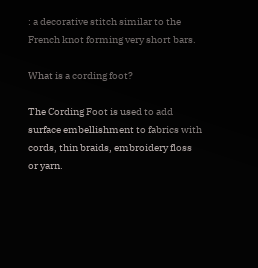: a decorative stitch similar to the French knot forming very short bars.

What is a cording foot?

The Cording Foot is used to add surface embellishment to fabrics with cords, thin braids, embroidery floss or yarn.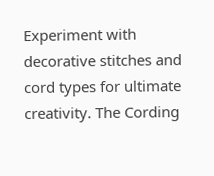Experiment with decorative stitches and cord types for ultimate creativity. The Cording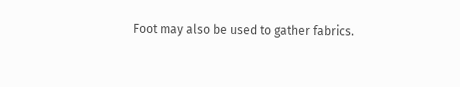Foot may also be used to gather fabrics.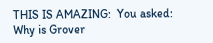THIS IS AMAZING:  You asked: Why is Grover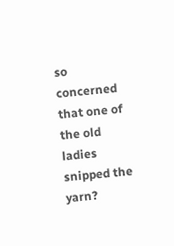so concerned that one of the old ladies snipped the yarn?